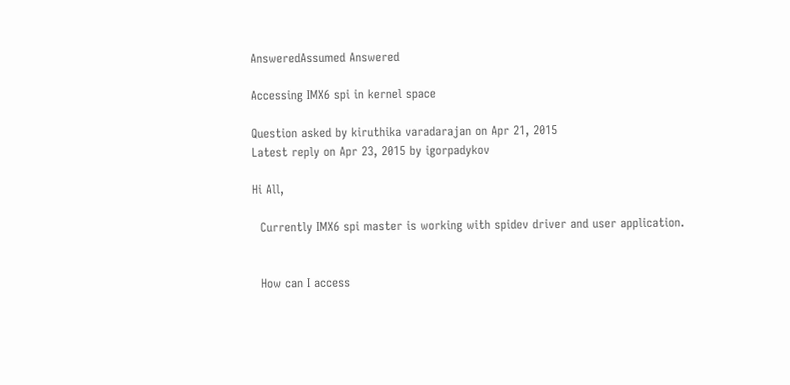AnsweredAssumed Answered

Accessing IMX6 spi in kernel space

Question asked by kiruthika varadarajan on Apr 21, 2015
Latest reply on Apr 23, 2015 by igorpadykov

Hi All,

  Currently IMX6 spi master is working with spidev driver and user application.


  How can I access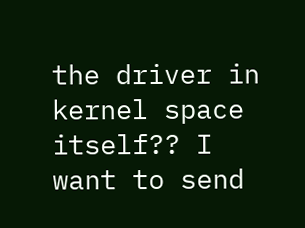the driver in kernel space itself?? I want to send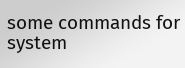some commands for system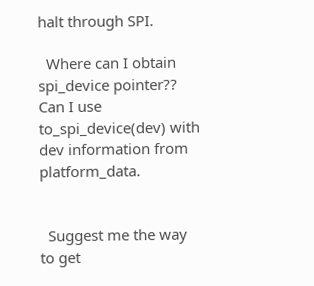halt through SPI.

  Where can I obtain spi_device pointer?? Can I use  to_spi_device(dev) with dev information from platform_data.


  Suggest me the way to get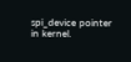spi_device pointer in kernel.